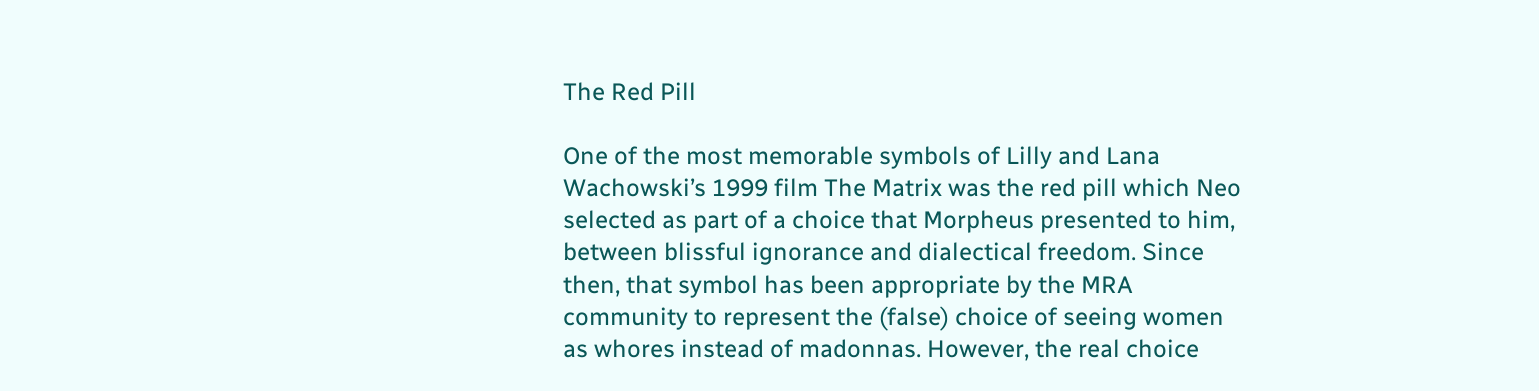The Red Pill

One of the most memorable symbols of Lilly and Lana Wachowski’s 1999 film The Matrix was the red pill which Neo selected as part of a choice that Morpheus presented to him, between blissful ignorance and dialectical freedom. Since then, that symbol has been appropriate by the MRA community to represent the (false) choice of seeing women as whores instead of madonnas. However, the real choice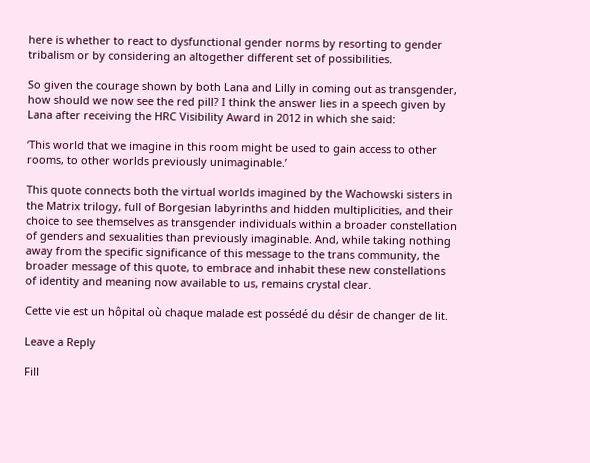here is whether to react to dysfunctional gender norms by resorting to gender tribalism or by considering an altogether different set of possibilities.

So given the courage shown by both Lana and Lilly in coming out as transgender, how should we now see the red pill? I think the answer lies in a speech given by Lana after receiving the HRC Visibility Award in 2012 in which she said:

‘This world that we imagine in this room might be used to gain access to other rooms, to other worlds previously unimaginable.’

This quote connects both the virtual worlds imagined by the Wachowski sisters in the Matrix trilogy, full of Borgesian labyrinths and hidden multiplicities, and their choice to see themselves as transgender individuals within a broader constellation of genders and sexualities than previously imaginable. And, while taking nothing away from the specific significance of this message to the trans community, the broader message of this quote, to embrace and inhabit these new constellations of identity and meaning now available to us, remains crystal clear.

Cette vie est un hôpital où chaque malade est possédé du désir de changer de lit.

Leave a Reply

Fill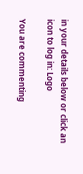in your details below or click an icon to log in: Logo

You are commenting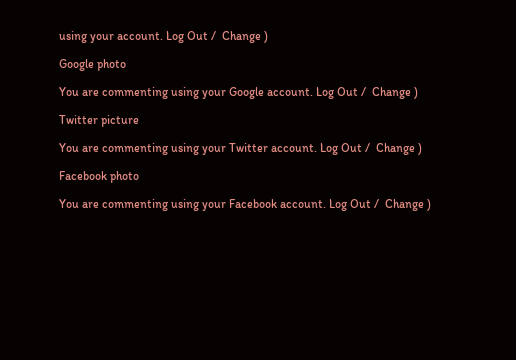using your account. Log Out /  Change )

Google photo

You are commenting using your Google account. Log Out /  Change )

Twitter picture

You are commenting using your Twitter account. Log Out /  Change )

Facebook photo

You are commenting using your Facebook account. Log Out /  Change )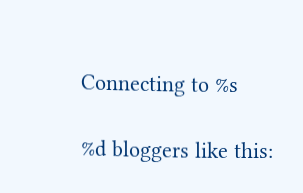Connecting to %s

%d bloggers like this: